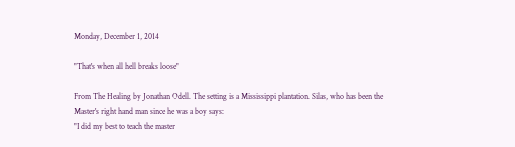Monday, December 1, 2014

"That's when all hell breaks loose"

From The Healing by Jonathan Odell. The setting is a Mississippi plantation. Silas, who has been the Master's right hand man since he was a boy says:
"I did my best to teach the master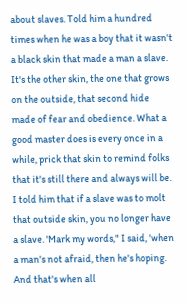about slaves. Told him a hundred times when he was a boy that it wasn't a black skin that made a man a slave. It's the other skin, the one that grows on the outside, that second hide made of fear and obedience. What a good master does is every once in a while, prick that skin to remind folks that it's still there and always will be. I told him that if a slave was to molt that outside skin, you no longer have a slave. 'Mark my words," I said, 'when a man's not afraid, then he's hoping. And that's when all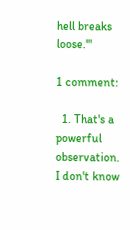hell breaks loose.'"

1 comment:

  1. That's a powerful observation. I don't know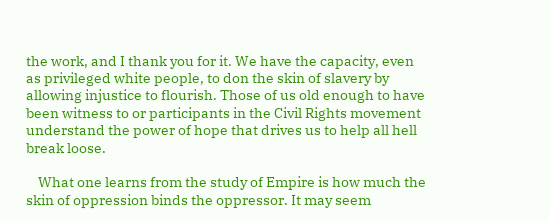the work, and I thank you for it. We have the capacity, even as privileged white people, to don the skin of slavery by allowing injustice to flourish. Those of us old enough to have been witness to or participants in the Civil Rights movement understand the power of hope that drives us to help all hell break loose.

    What one learns from the study of Empire is how much the skin of oppression binds the oppressor. It may seem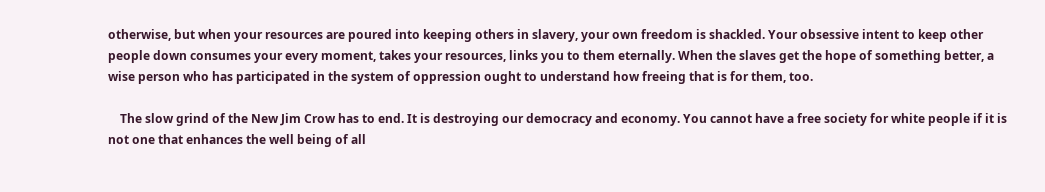otherwise, but when your resources are poured into keeping others in slavery, your own freedom is shackled. Your obsessive intent to keep other people down consumes your every moment, takes your resources, links you to them eternally. When the slaves get the hope of something better, a wise person who has participated in the system of oppression ought to understand how freeing that is for them, too.

    The slow grind of the New Jim Crow has to end. It is destroying our democracy and economy. You cannot have a free society for white people if it is not one that enhances the well being of all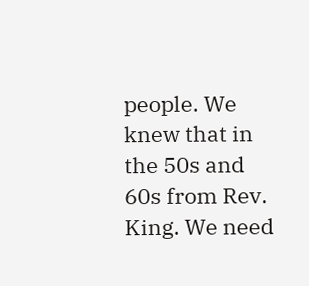people. We knew that in the 50s and 60s from Rev. King. We need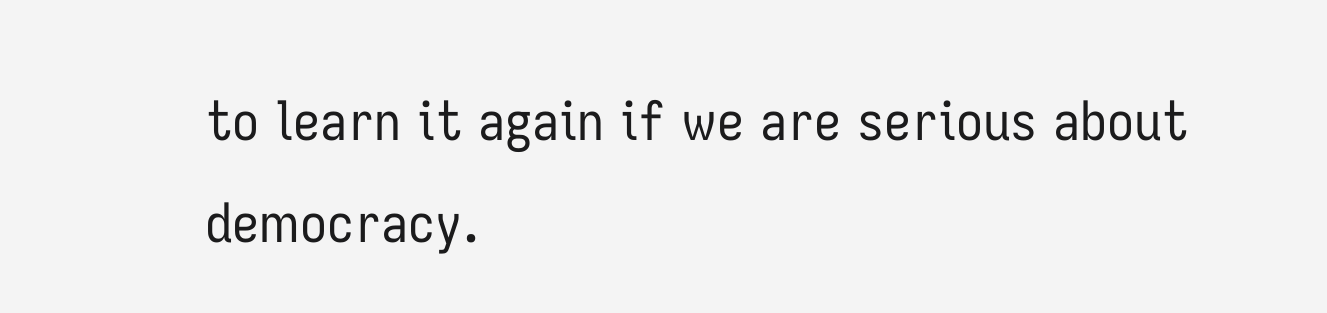to learn it again if we are serious about democracy.